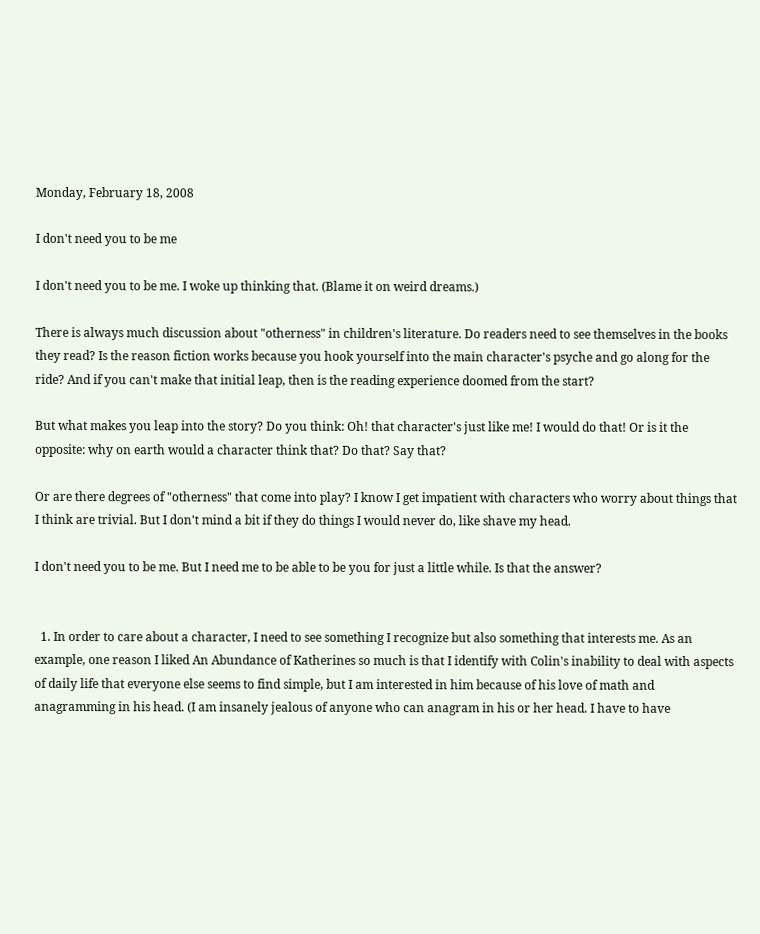Monday, February 18, 2008

I don't need you to be me

I don't need you to be me. I woke up thinking that. (Blame it on weird dreams.)

There is always much discussion about "otherness" in children's literature. Do readers need to see themselves in the books they read? Is the reason fiction works because you hook yourself into the main character's psyche and go along for the ride? And if you can't make that initial leap, then is the reading experience doomed from the start?

But what makes you leap into the story? Do you think: Oh! that character's just like me! I would do that! Or is it the opposite: why on earth would a character think that? Do that? Say that?

Or are there degrees of "otherness" that come into play? I know I get impatient with characters who worry about things that I think are trivial. But I don't mind a bit if they do things I would never do, like shave my head.

I don't need you to be me. But I need me to be able to be you for just a little while. Is that the answer?


  1. In order to care about a character, I need to see something I recognize but also something that interests me. As an example, one reason I liked An Abundance of Katherines so much is that I identify with Colin's inability to deal with aspects of daily life that everyone else seems to find simple, but I am interested in him because of his love of math and anagramming in his head. (I am insanely jealous of anyone who can anagram in his or her head. I have to have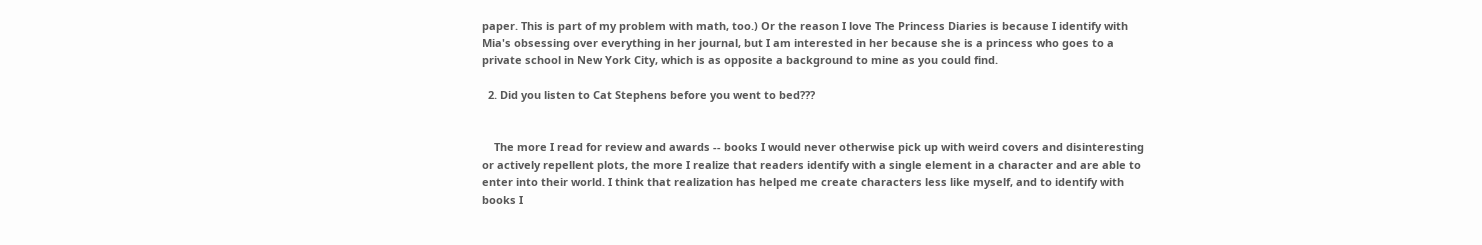paper. This is part of my problem with math, too.) Or the reason I love The Princess Diaries is because I identify with Mia's obsessing over everything in her journal, but I am interested in her because she is a princess who goes to a private school in New York City, which is as opposite a background to mine as you could find.

  2. Did you listen to Cat Stephens before you went to bed???


    The more I read for review and awards -- books I would never otherwise pick up with weird covers and disinteresting or actively repellent plots, the more I realize that readers identify with a single element in a character and are able to enter into their world. I think that realization has helped me create characters less like myself, and to identify with books I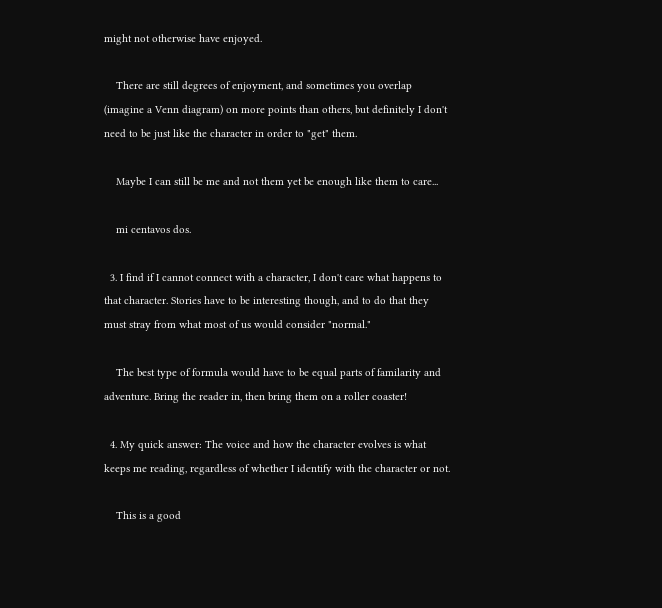might not otherwise have enjoyed.

    There are still degrees of enjoyment, and sometimes you overlap (imagine a Venn diagram) on more points than others, but definitely I don't need to be just like the character in order to "get" them.

    Maybe I can still be me and not them yet be enough like them to care...

    mi centavos dos.

  3. I find if I cannot connect with a character, I don't care what happens to that character. Stories have to be interesting though, and to do that they must stray from what most of us would consider "normal."

    The best type of formula would have to be equal parts of familarity and adventure. Bring the reader in, then bring them on a roller coaster!

  4. My quick answer: The voice and how the character evolves is what keeps me reading, regardless of whether I identify with the character or not.

    This is a good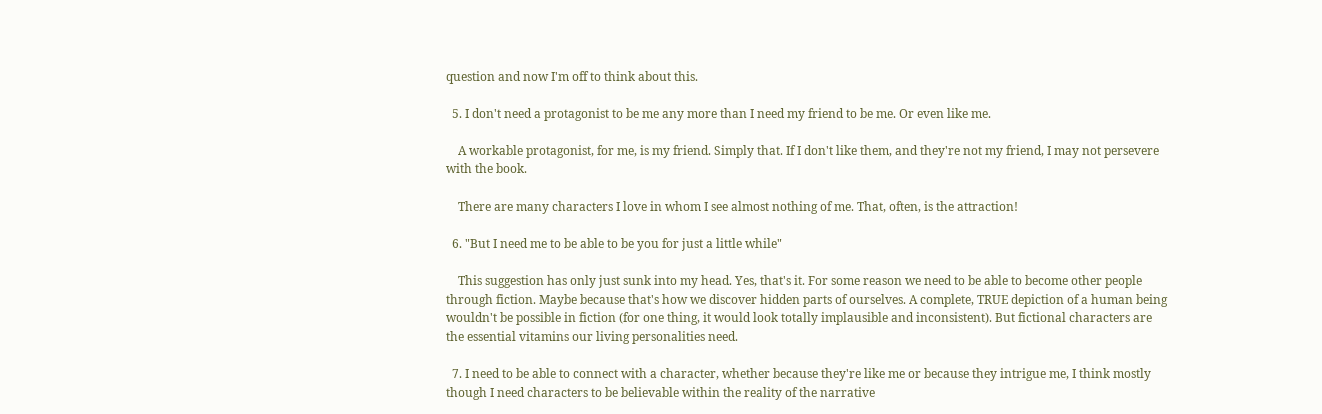question and now I'm off to think about this.

  5. I don't need a protagonist to be me any more than I need my friend to be me. Or even like me.

    A workable protagonist, for me, is my friend. Simply that. If I don't like them, and they're not my friend, I may not persevere with the book.

    There are many characters I love in whom I see almost nothing of me. That, often, is the attraction!

  6. "But I need me to be able to be you for just a little while"

    This suggestion has only just sunk into my head. Yes, that's it. For some reason we need to be able to become other people through fiction. Maybe because that's how we discover hidden parts of ourselves. A complete, TRUE depiction of a human being wouldn't be possible in fiction (for one thing, it would look totally implausible and inconsistent). But fictional characters are the essential vitamins our living personalities need.

  7. I need to be able to connect with a character, whether because they're like me or because they intrigue me, I think mostly though I need characters to be believable within the reality of the narrative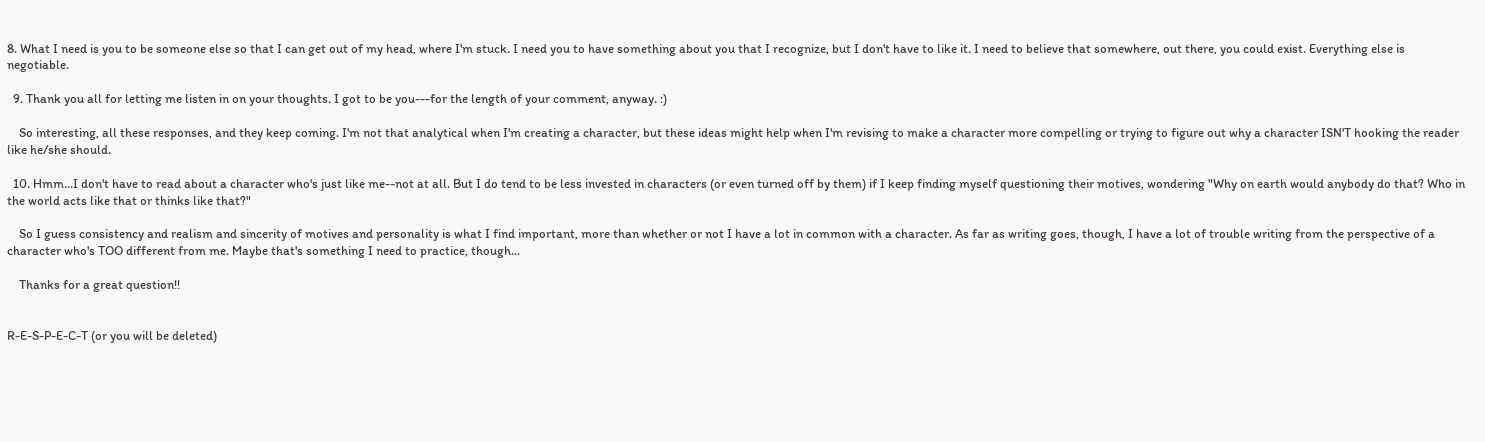8. What I need is you to be someone else so that I can get out of my head, where I'm stuck. I need you to have something about you that I recognize, but I don't have to like it. I need to believe that somewhere, out there, you could exist. Everything else is negotiable.

  9. Thank you all for letting me listen in on your thoughts. I got to be you---for the length of your comment, anyway. :)

    So interesting, all these responses, and they keep coming. I'm not that analytical when I'm creating a character, but these ideas might help when I'm revising to make a character more compelling or trying to figure out why a character ISN'T hooking the reader like he/she should.

  10. Hmm...I don't have to read about a character who's just like me--not at all. But I do tend to be less invested in characters (or even turned off by them) if I keep finding myself questioning their motives, wondering "Why on earth would anybody do that? Who in the world acts like that or thinks like that?"

    So I guess consistency and realism and sincerity of motives and personality is what I find important, more than whether or not I have a lot in common with a character. As far as writing goes, though, I have a lot of trouble writing from the perspective of a character who's TOO different from me. Maybe that's something I need to practice, though...

    Thanks for a great question!!


R-E-S-P-E-C-T (or you will be deleted)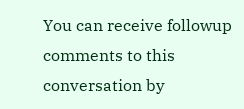You can receive followup comments to this conversation by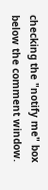checking the "notify me" box below the comment window.